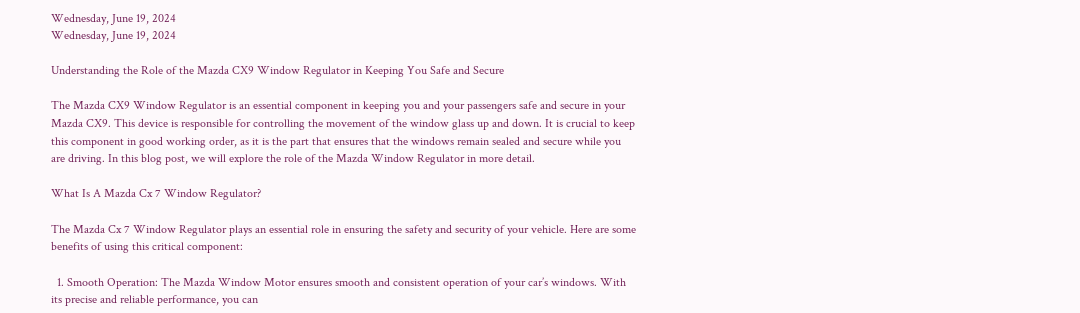Wednesday, June 19, 2024
Wednesday, June 19, 2024

Understanding the Role of the Mazda CX9 Window Regulator in Keeping You Safe and Secure

The Mazda CX9 Window Regulator is an essential component in keeping you and your passengers safe and secure in your Mazda CX9. This device is responsible for controlling the movement of the window glass up and down. It is crucial to keep this component in good working order, as it is the part that ensures that the windows remain sealed and secure while you are driving. In this blog post, we will explore the role of the Mazda Window Regulator in more detail.

What Is A Mazda Cx 7 Window Regulator?

The Mazda Cx 7 Window Regulator plays an essential role in ensuring the safety and security of your vehicle. Here are some benefits of using this critical component:

  1. Smooth Operation: The Mazda Window Motor ensures smooth and consistent operation of your car’s windows. With its precise and reliable performance, you can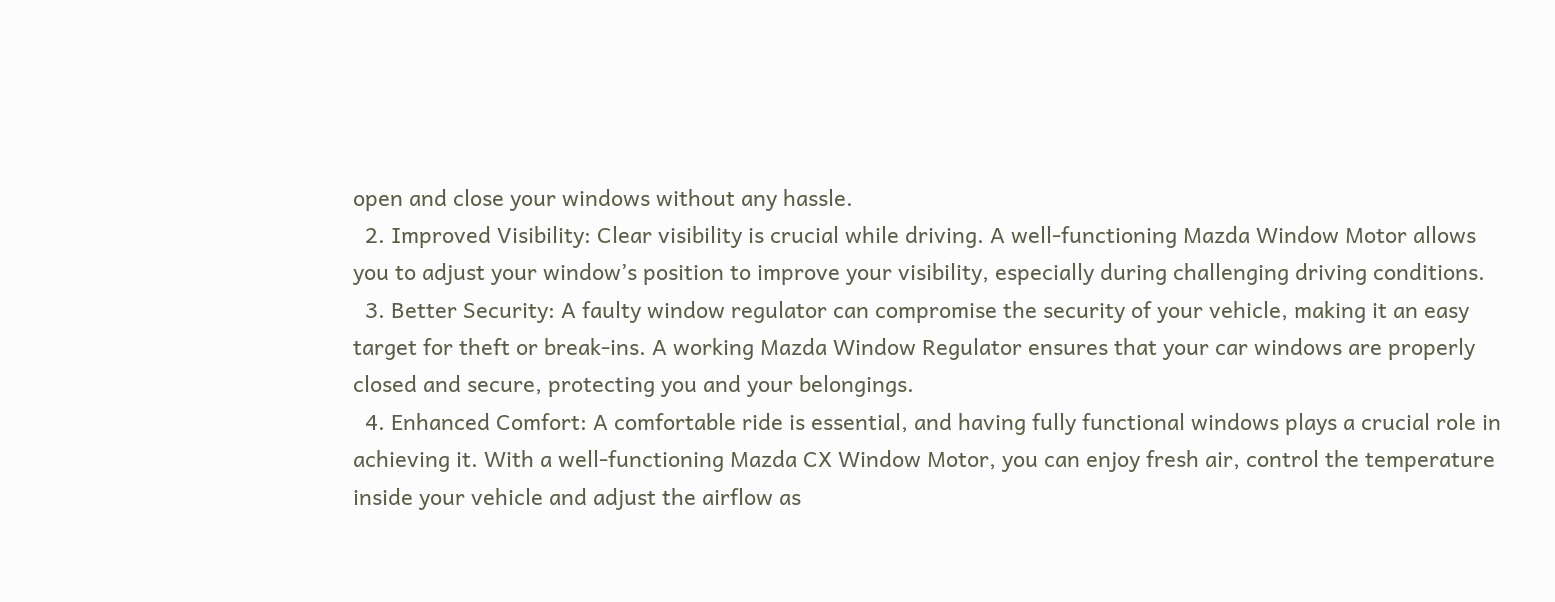open and close your windows without any hassle.
  2. Improved Visibility: Clear visibility is crucial while driving. A well-functioning Mazda Window Motor allows you to adjust your window’s position to improve your visibility, especially during challenging driving conditions.
  3. Better Security: A faulty window regulator can compromise the security of your vehicle, making it an easy target for theft or break-ins. A working Mazda Window Regulator ensures that your car windows are properly closed and secure, protecting you and your belongings.
  4. Enhanced Comfort: A comfortable ride is essential, and having fully functional windows plays a crucial role in achieving it. With a well-functioning Mazda CX Window Motor, you can enjoy fresh air, control the temperature inside your vehicle and adjust the airflow as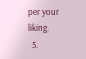per your liking.
  5.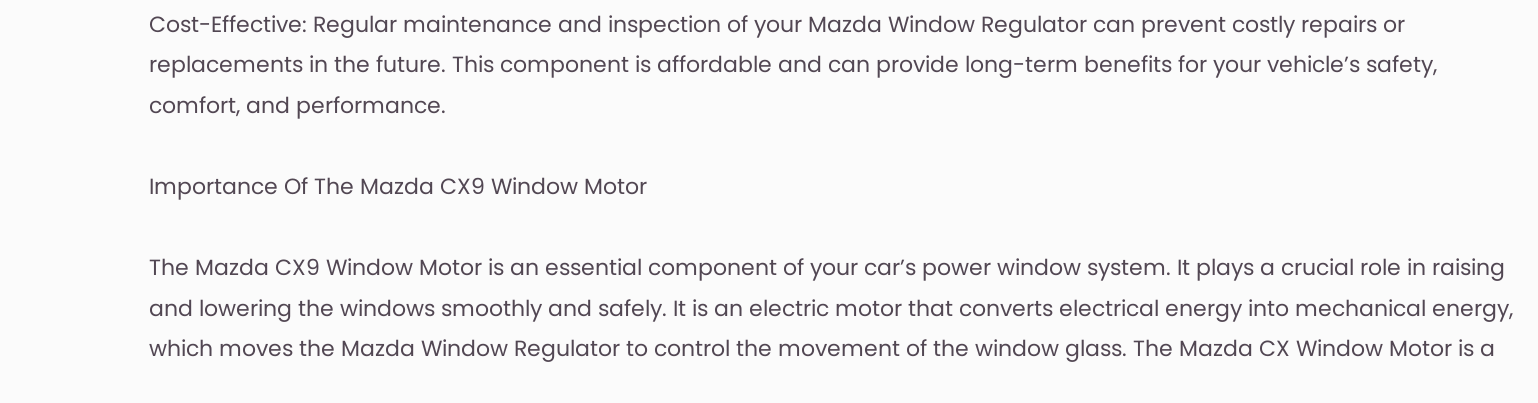Cost-Effective: Regular maintenance and inspection of your Mazda Window Regulator can prevent costly repairs or replacements in the future. This component is affordable and can provide long-term benefits for your vehicle’s safety, comfort, and performance.

Importance Of The Mazda CX9 Window Motor

The Mazda CX9 Window Motor is an essential component of your car’s power window system. It plays a crucial role in raising and lowering the windows smoothly and safely. It is an electric motor that converts electrical energy into mechanical energy, which moves the Mazda Window Regulator to control the movement of the window glass. The Mazda CX Window Motor is a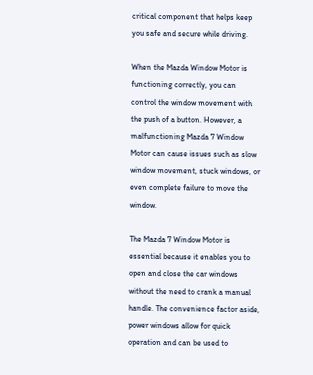critical component that helps keep you safe and secure while driving.

When the Mazda Window Motor is functioning correctly, you can control the window movement with the push of a button. However, a malfunctioning Mazda 7 Window Motor can cause issues such as slow window movement, stuck windows, or even complete failure to move the window.

The Mazda 7 Window Motor is essential because it enables you to open and close the car windows without the need to crank a manual handle. The convenience factor aside, power windows allow for quick operation and can be used to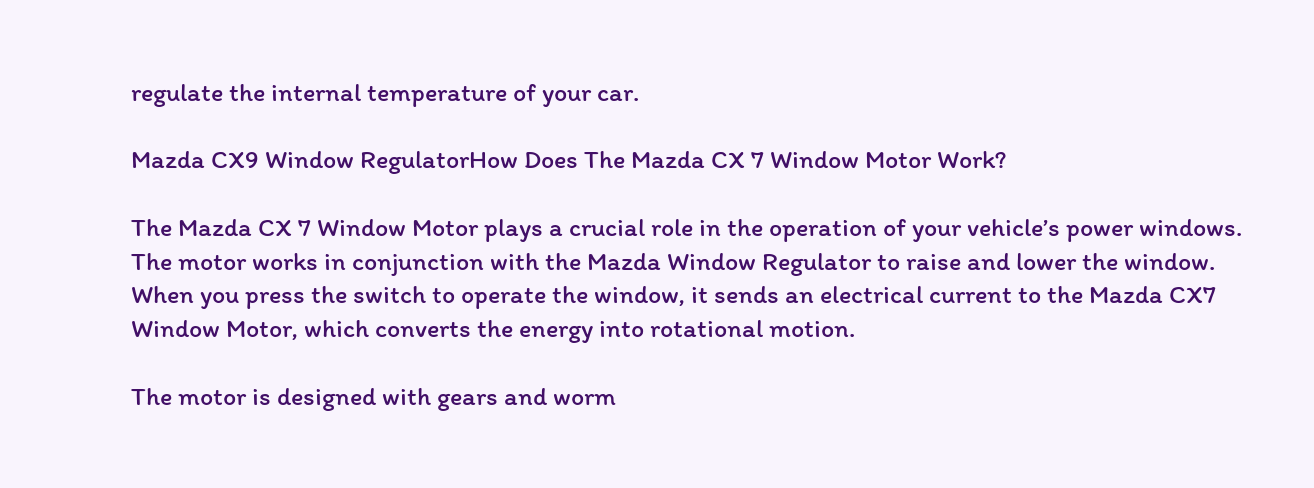regulate the internal temperature of your car.

Mazda CX9 Window RegulatorHow Does The Mazda CX 7 Window Motor Work?

The Mazda CX 7 Window Motor plays a crucial role in the operation of your vehicle’s power windows. The motor works in conjunction with the Mazda Window Regulator to raise and lower the window. When you press the switch to operate the window, it sends an electrical current to the Mazda CX7 Window Motor, which converts the energy into rotational motion.

The motor is designed with gears and worm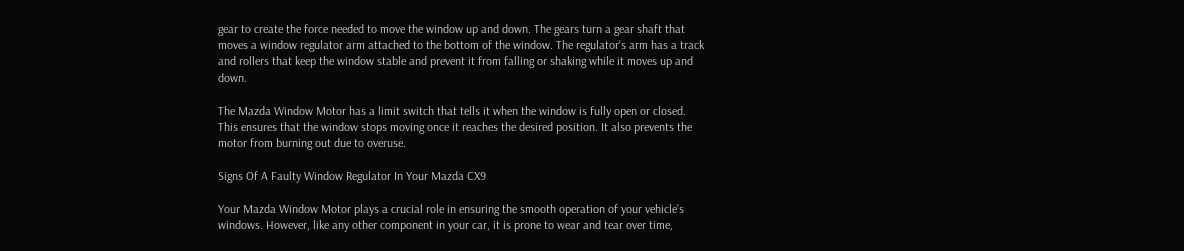gear to create the force needed to move the window up and down. The gears turn a gear shaft that moves a window regulator arm attached to the bottom of the window. The regulator’s arm has a track and rollers that keep the window stable and prevent it from falling or shaking while it moves up and down.

The Mazda Window Motor has a limit switch that tells it when the window is fully open or closed. This ensures that the window stops moving once it reaches the desired position. It also prevents the motor from burning out due to overuse.

Signs Of A Faulty Window Regulator In Your Mazda CX9

Your Mazda Window Motor plays a crucial role in ensuring the smooth operation of your vehicle’s windows. However, like any other component in your car, it is prone to wear and tear over time,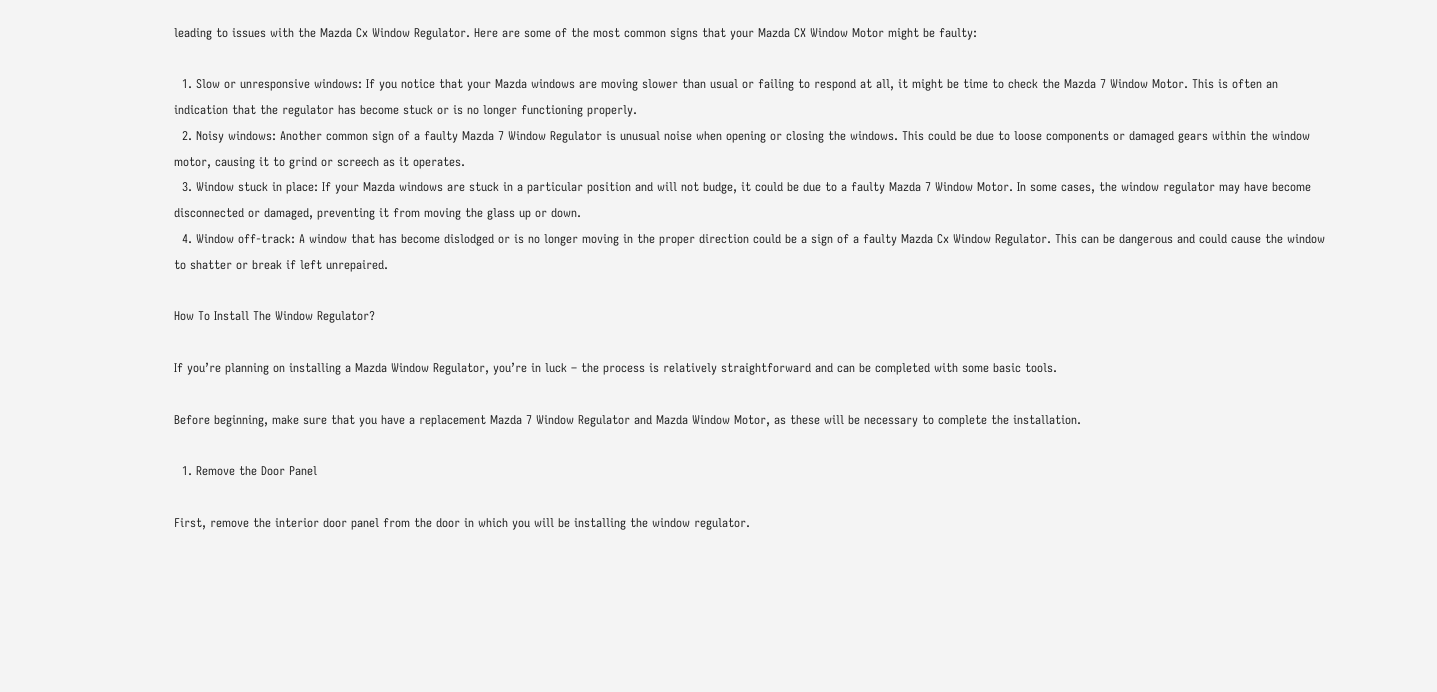leading to issues with the Mazda Cx Window Regulator. Here are some of the most common signs that your Mazda CX Window Motor might be faulty:

  1. Slow or unresponsive windows: If you notice that your Mazda windows are moving slower than usual or failing to respond at all, it might be time to check the Mazda 7 Window Motor. This is often an indication that the regulator has become stuck or is no longer functioning properly.
  2. Noisy windows: Another common sign of a faulty Mazda 7 Window Regulator is unusual noise when opening or closing the windows. This could be due to loose components or damaged gears within the window motor, causing it to grind or screech as it operates.
  3. Window stuck in place: If your Mazda windows are stuck in a particular position and will not budge, it could be due to a faulty Mazda 7 Window Motor. In some cases, the window regulator may have become disconnected or damaged, preventing it from moving the glass up or down.
  4. Window off-track: A window that has become dislodged or is no longer moving in the proper direction could be a sign of a faulty Mazda Cx Window Regulator. This can be dangerous and could cause the window to shatter or break if left unrepaired.

How To Install The Window Regulator?

If you’re planning on installing a Mazda Window Regulator, you’re in luck – the process is relatively straightforward and can be completed with some basic tools.

Before beginning, make sure that you have a replacement Mazda 7 Window Regulator and Mazda Window Motor, as these will be necessary to complete the installation.

  1. Remove the Door Panel

First, remove the interior door panel from the door in which you will be installing the window regulator.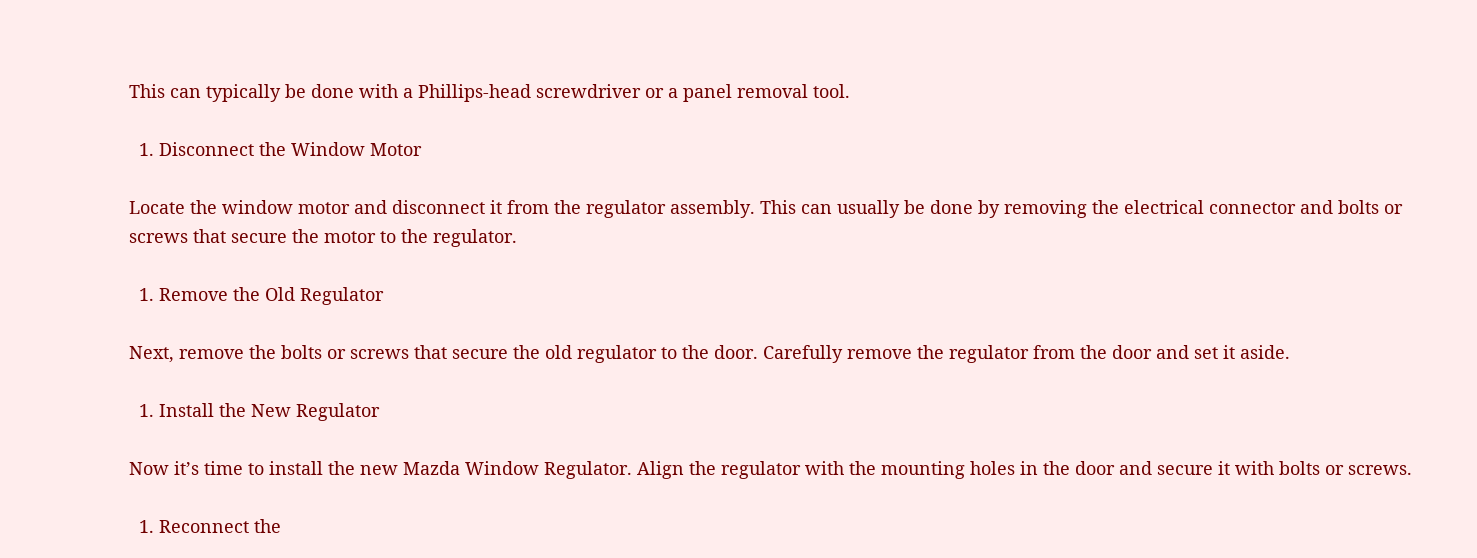This can typically be done with a Phillips-head screwdriver or a panel removal tool.

  1. Disconnect the Window Motor

Locate the window motor and disconnect it from the regulator assembly. This can usually be done by removing the electrical connector and bolts or screws that secure the motor to the regulator.

  1. Remove the Old Regulator

Next, remove the bolts or screws that secure the old regulator to the door. Carefully remove the regulator from the door and set it aside.

  1. Install the New Regulator

Now it’s time to install the new Mazda Window Regulator. Align the regulator with the mounting holes in the door and secure it with bolts or screws.

  1. Reconnect the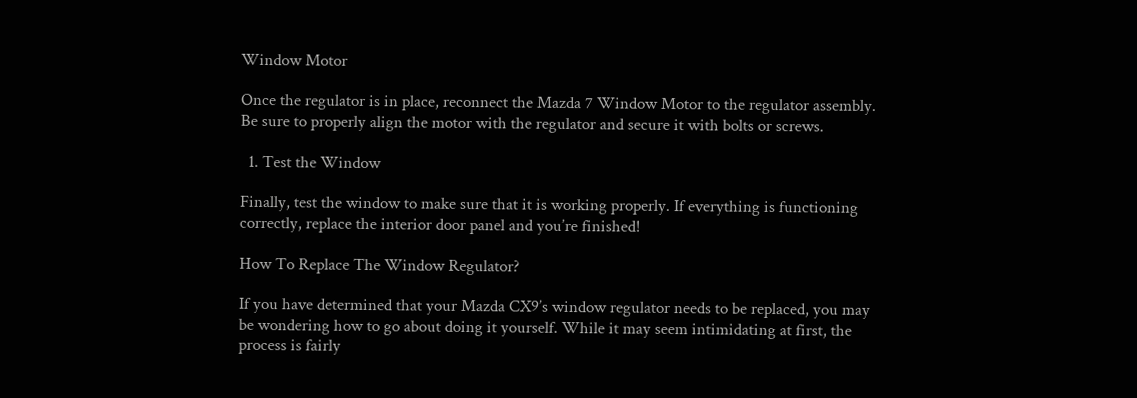Window Motor

Once the regulator is in place, reconnect the Mazda 7 Window Motor to the regulator assembly. Be sure to properly align the motor with the regulator and secure it with bolts or screws.

  1. Test the Window

Finally, test the window to make sure that it is working properly. If everything is functioning correctly, replace the interior door panel and you’re finished!

How To Replace The Window Regulator?

If you have determined that your Mazda CX9’s window regulator needs to be replaced, you may be wondering how to go about doing it yourself. While it may seem intimidating at first, the process is fairly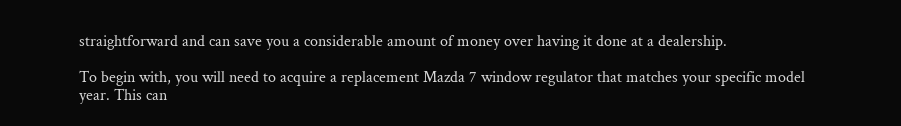straightforward and can save you a considerable amount of money over having it done at a dealership.

To begin with, you will need to acquire a replacement Mazda 7 window regulator that matches your specific model year. This can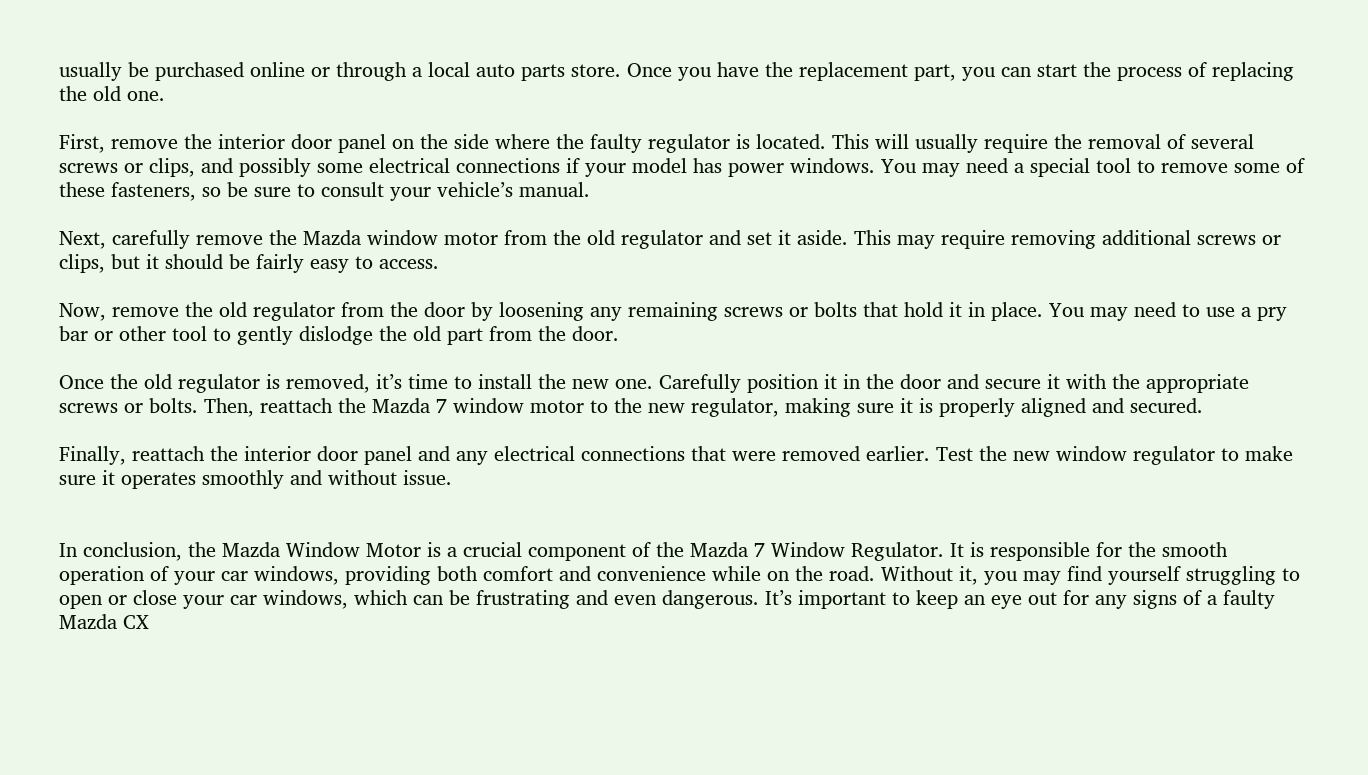usually be purchased online or through a local auto parts store. Once you have the replacement part, you can start the process of replacing the old one.

First, remove the interior door panel on the side where the faulty regulator is located. This will usually require the removal of several screws or clips, and possibly some electrical connections if your model has power windows. You may need a special tool to remove some of these fasteners, so be sure to consult your vehicle’s manual.

Next, carefully remove the Mazda window motor from the old regulator and set it aside. This may require removing additional screws or clips, but it should be fairly easy to access.

Now, remove the old regulator from the door by loosening any remaining screws or bolts that hold it in place. You may need to use a pry bar or other tool to gently dislodge the old part from the door.

Once the old regulator is removed, it’s time to install the new one. Carefully position it in the door and secure it with the appropriate screws or bolts. Then, reattach the Mazda 7 window motor to the new regulator, making sure it is properly aligned and secured.

Finally, reattach the interior door panel and any electrical connections that were removed earlier. Test the new window regulator to make sure it operates smoothly and without issue.


In conclusion, the Mazda Window Motor is a crucial component of the Mazda 7 Window Regulator. It is responsible for the smooth operation of your car windows, providing both comfort and convenience while on the road. Without it, you may find yourself struggling to open or close your car windows, which can be frustrating and even dangerous. It’s important to keep an eye out for any signs of a faulty Mazda CX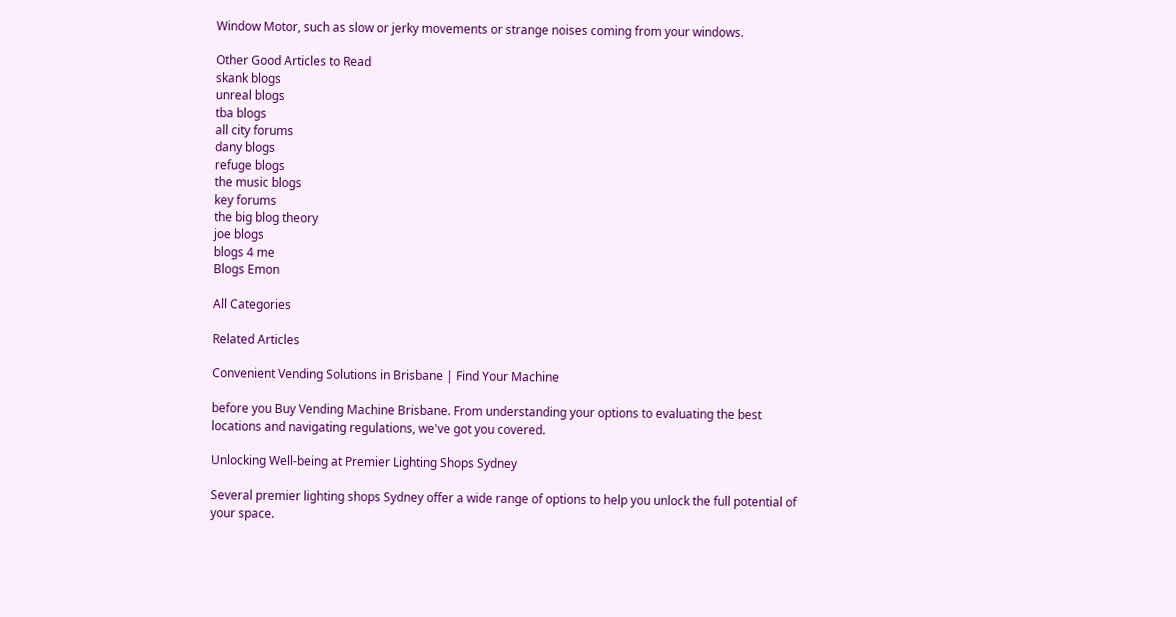Window Motor, such as slow or jerky movements or strange noises coming from your windows.

Other Good Articles to Read
skank blogs
unreal blogs
tba blogs
all city forums
dany blogs
refuge blogs
the music blogs
key forums
the big blog theory
joe blogs
blogs 4 me
Blogs Emon

All Categories

Related Articles

Convenient Vending Solutions in Brisbane | Find Your Machine

before you Buy Vending Machine Brisbane. From understanding your options to evaluating the best locations and navigating regulations, we've got you covered.

Unlocking Well-being at Premier Lighting Shops Sydney

Several premier lighting shops Sydney offer a wide range of options to help you unlock the full potential of your space.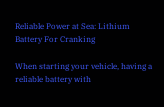Reliable Power at Sea: Lithium Battery For Cranking

When starting your vehicle, having a reliable battery with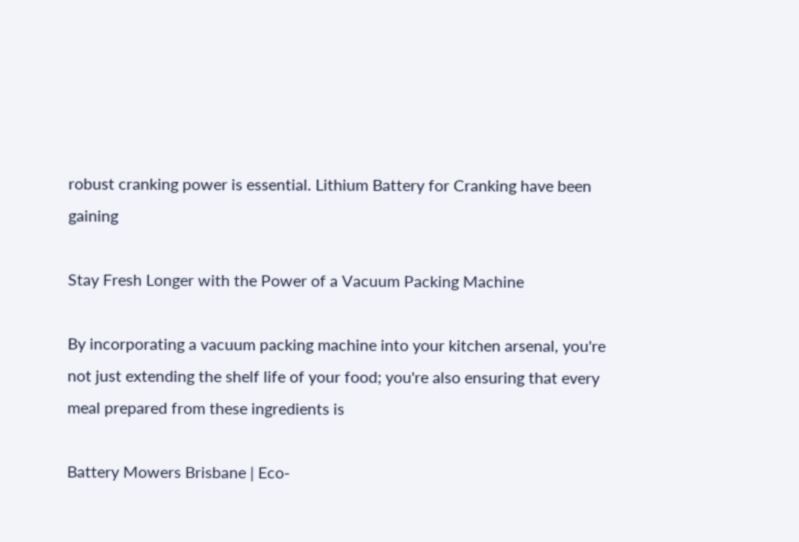robust cranking power is essential. Lithium Battery for Cranking have been gaining

Stay Fresh Longer with the Power of a Vacuum Packing Machine

By incorporating a vacuum packing machine into your kitchen arsenal, you're not just extending the shelf life of your food; you're also ensuring that every meal prepared from these ingredients is

Battery Mowers Brisbane | Eco-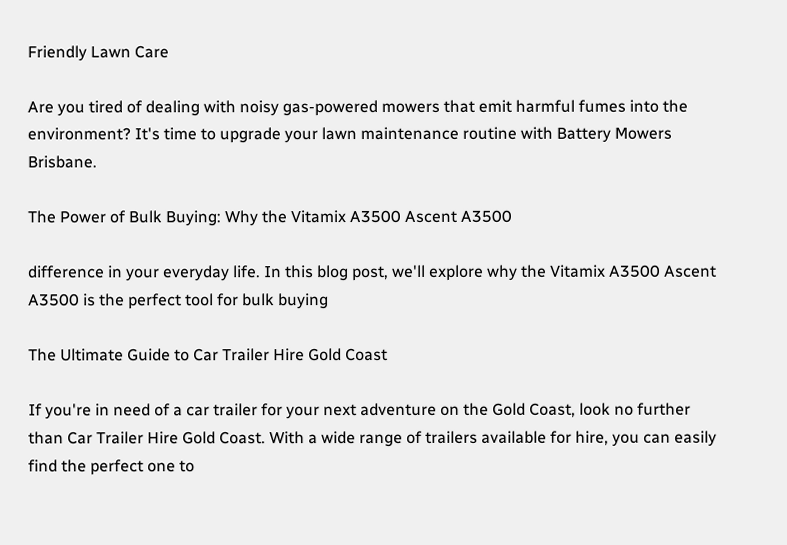Friendly Lawn Care

Are you tired of dealing with noisy gas-powered mowers that emit harmful fumes into the environment? It's time to upgrade your lawn maintenance routine with Battery Mowers Brisbane.

The Power of Bulk Buying: Why the Vitamix A3500 Ascent A3500

difference in your everyday life. In this blog post, we'll explore why the Vitamix A3500 Ascent A3500 is the perfect tool for bulk buying

The Ultimate Guide to Car Trailer Hire Gold Coast

If you're in need of a car trailer for your next adventure on the Gold Coast, look no further than Car Trailer Hire Gold Coast. With a wide range of trailers available for hire, you can easily find the perfect one to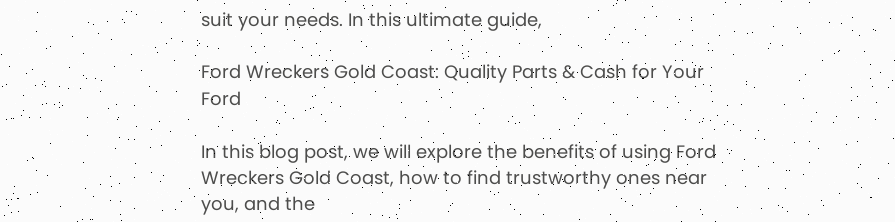suit your needs. In this ultimate guide,

Ford Wreckers Gold Coast: Quality Parts & Cash for Your Ford

In this blog post, we will explore the benefits of using Ford Wreckers Gold Coast, how to find trustworthy ones near you, and the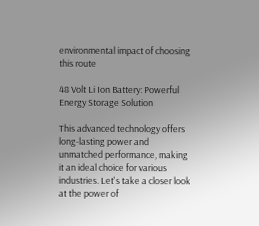environmental impact of choosing this route

48 Volt Li Ion Battery: Powerful Energy Storage Solution

This advanced technology offers long-lasting power and unmatched performance, making it an ideal choice for various industries. Let's take a closer look at the power of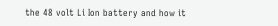the 48 volt Li Ion battery and how it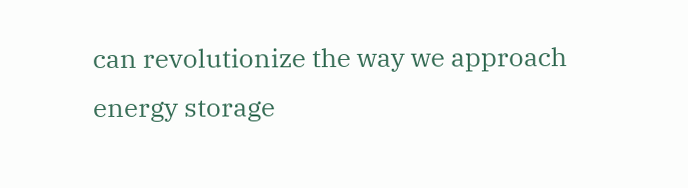can revolutionize the way we approach energy storage